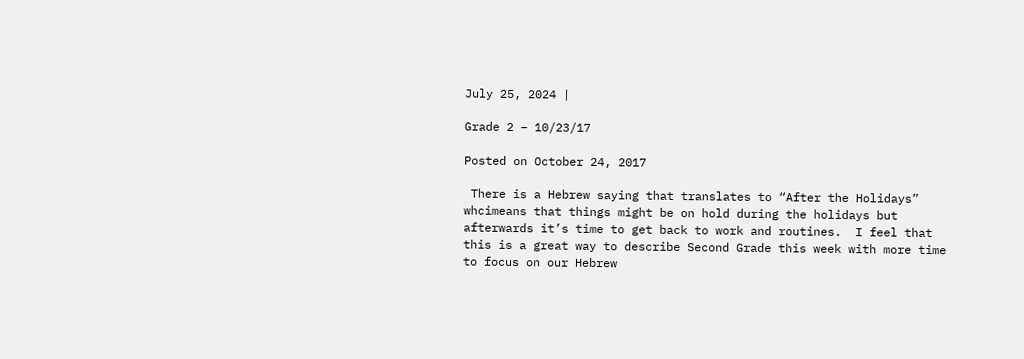July 25, 2024 |

Grade 2 – 10/23/17

Posted on October 24, 2017

 There is a Hebrew saying that translates to “After the Holidays” whcimeans that things might be on hold during the holidays but afterwards it’s time to get back to work and routines.  I feel that this is a great way to describe Second Grade this week with more time to focus on our Hebrew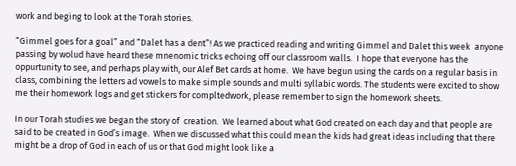work and beging to look at the Torah stories.

“Gimmel goes for a goal” and “Dalet has a dent”! As we practiced reading and writing Gimmel and Dalet this week  anyone passing by wolud have heard these mnenomic tricks echoing off our classroom walls.  I hope that everyone has the oppurtunity to see, and perhaps play with, our Alef Bet cards at home.  We have begun using the cards on a regular basis in class, combining the letters ad vowels to make simple sounds and multi syllabic words. The students were excited to show me their homework logs and get stickers for compltedwork, please remember to sign the homework sheets.

In our Torah studies we began the story of  creation.  We learned about what God created on each day and that people are said to be created in God’s image.  When we discussed what this could mean the kids had great ideas including that there might be a drop of God in each of us or that God might look like a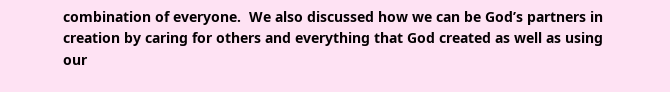combination of everyone.  We also discussed how we can be God’s partners in creation by caring for others and everything that God created as well as using our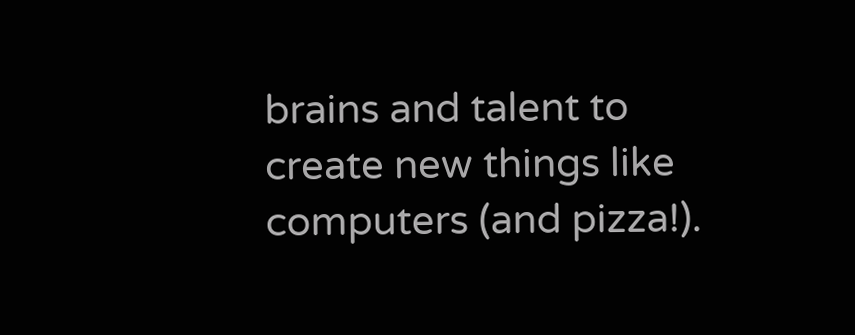brains and talent to create new things like computers (and pizza!).